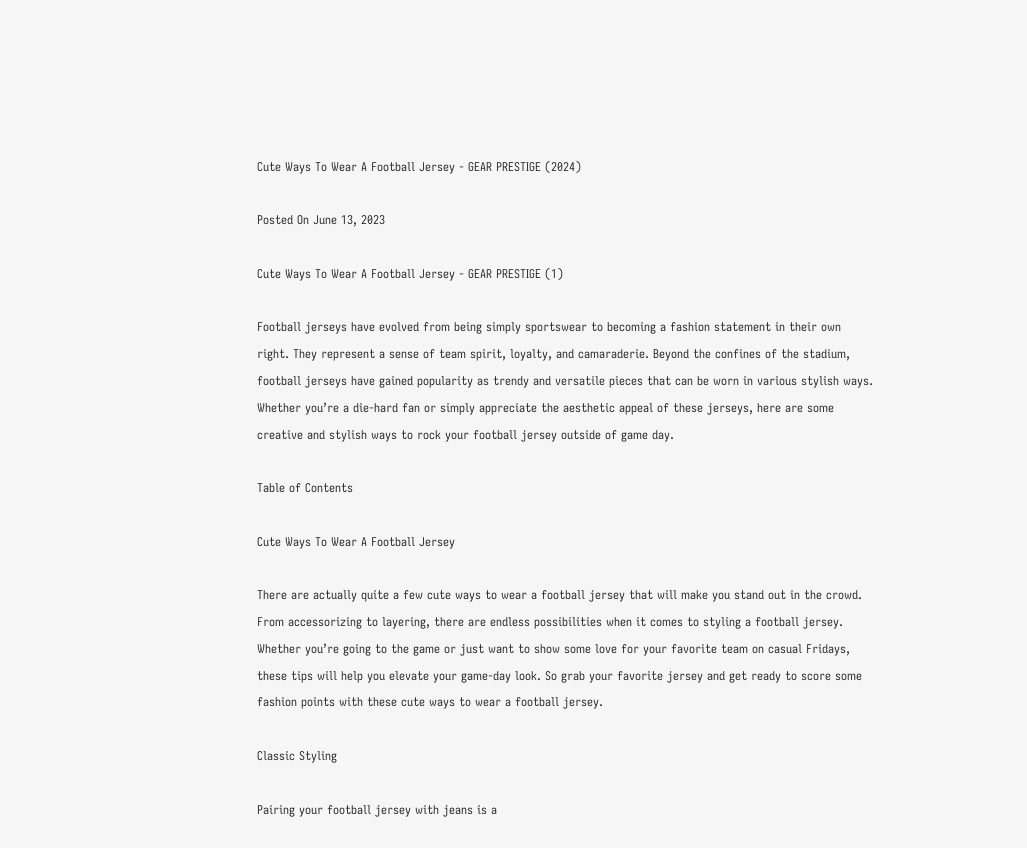Cute Ways To Wear A Football Jersey - GEAR PRESTIGE (2024)

Posted On June 13, 2023

Cute Ways To Wear A Football Jersey - GEAR PRESTIGE (1)

Football jerseys have evolved from being simply sportswear to becoming a fashion statement in their own right. They represent a sense of team spirit, loyalty, and camaraderie. Beyond the confines of the stadium, football jerseys have gained popularity as trendy and versatile pieces that can be worn in various stylish ways. Whether you’re a die-hard fan or simply appreciate the aesthetic appeal of these jerseys, here are some creative and stylish ways to rock your football jersey outside of game day.

Table of Contents

Cute Ways To Wear A Football Jersey

There are actually quite a few cute ways to wear a football jersey that will make you stand out in the crowd. From accessorizing to layering, there are endless possibilities when it comes to styling a football jersey. Whether you’re going to the game or just want to show some love for your favorite team on casual Fridays, these tips will help you elevate your game-day look. So grab your favorite jersey and get ready to score some fashion points with these cute ways to wear a football jersey.

Classic Styling

Pairing your football jersey with jeans is a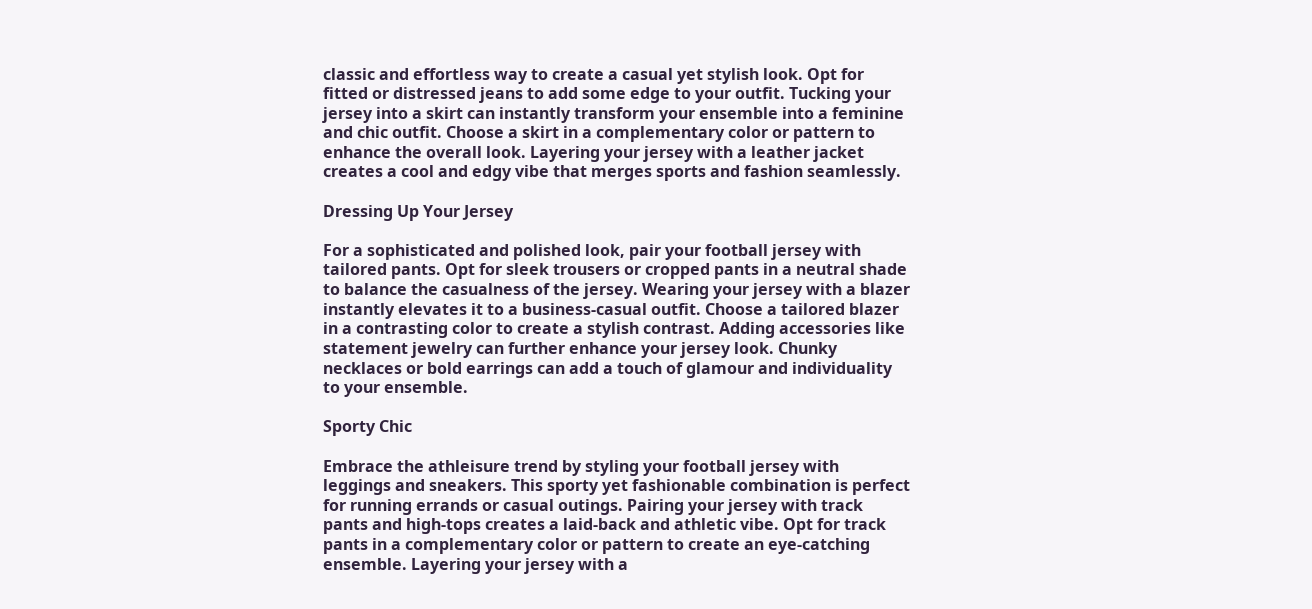classic and effortless way to create a casual yet stylish look. Opt for fitted or distressed jeans to add some edge to your outfit. Tucking your jersey into a skirt can instantly transform your ensemble into a feminine and chic outfit. Choose a skirt in a complementary color or pattern to enhance the overall look. Layering your jersey with a leather jacket creates a cool and edgy vibe that merges sports and fashion seamlessly.

Dressing Up Your Jersey

For a sophisticated and polished look, pair your football jersey with tailored pants. Opt for sleek trousers or cropped pants in a neutral shade to balance the casualness of the jersey. Wearing your jersey with a blazer instantly elevates it to a business-casual outfit. Choose a tailored blazer in a contrasting color to create a stylish contrast. Adding accessories like statement jewelry can further enhance your jersey look. Chunky necklaces or bold earrings can add a touch of glamour and individuality to your ensemble.

Sporty Chic

Embrace the athleisure trend by styling your football jersey with leggings and sneakers. This sporty yet fashionable combination is perfect for running errands or casual outings. Pairing your jersey with track pants and high-tops creates a laid-back and athletic vibe. Opt for track pants in a complementary color or pattern to create an eye-catching ensemble. Layering your jersey with a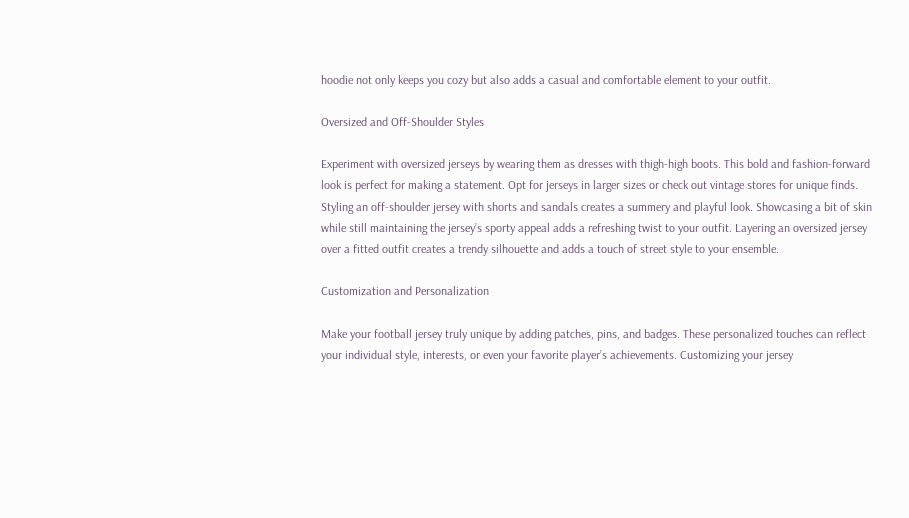hoodie not only keeps you cozy but also adds a casual and comfortable element to your outfit.

Oversized and Off-Shoulder Styles

Experiment with oversized jerseys by wearing them as dresses with thigh-high boots. This bold and fashion-forward look is perfect for making a statement. Opt for jerseys in larger sizes or check out vintage stores for unique finds. Styling an off-shoulder jersey with shorts and sandals creates a summery and playful look. Showcasing a bit of skin while still maintaining the jersey’s sporty appeal adds a refreshing twist to your outfit. Layering an oversized jersey over a fitted outfit creates a trendy silhouette and adds a touch of street style to your ensemble.

Customization and Personalization

Make your football jersey truly unique by adding patches, pins, and badges. These personalized touches can reflect your individual style, interests, or even your favorite player’s achievements. Customizing your jersey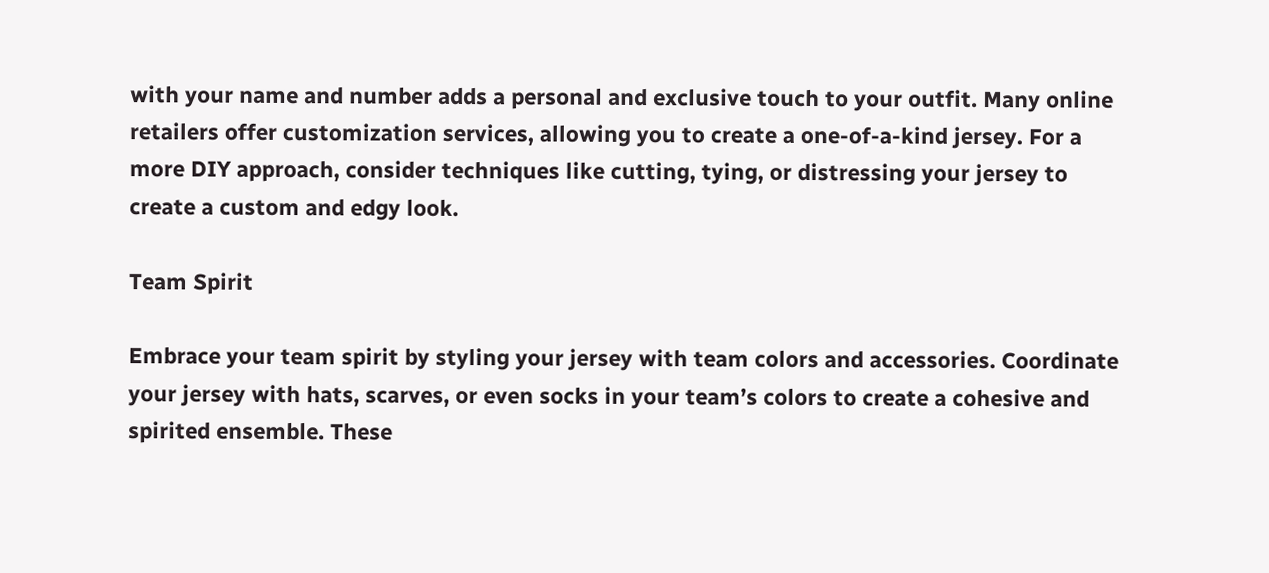with your name and number adds a personal and exclusive touch to your outfit. Many online retailers offer customization services, allowing you to create a one-of-a-kind jersey. For a more DIY approach, consider techniques like cutting, tying, or distressing your jersey to create a custom and edgy look.

Team Spirit

Embrace your team spirit by styling your jersey with team colors and accessories. Coordinate your jersey with hats, scarves, or even socks in your team’s colors to create a cohesive and spirited ensemble. These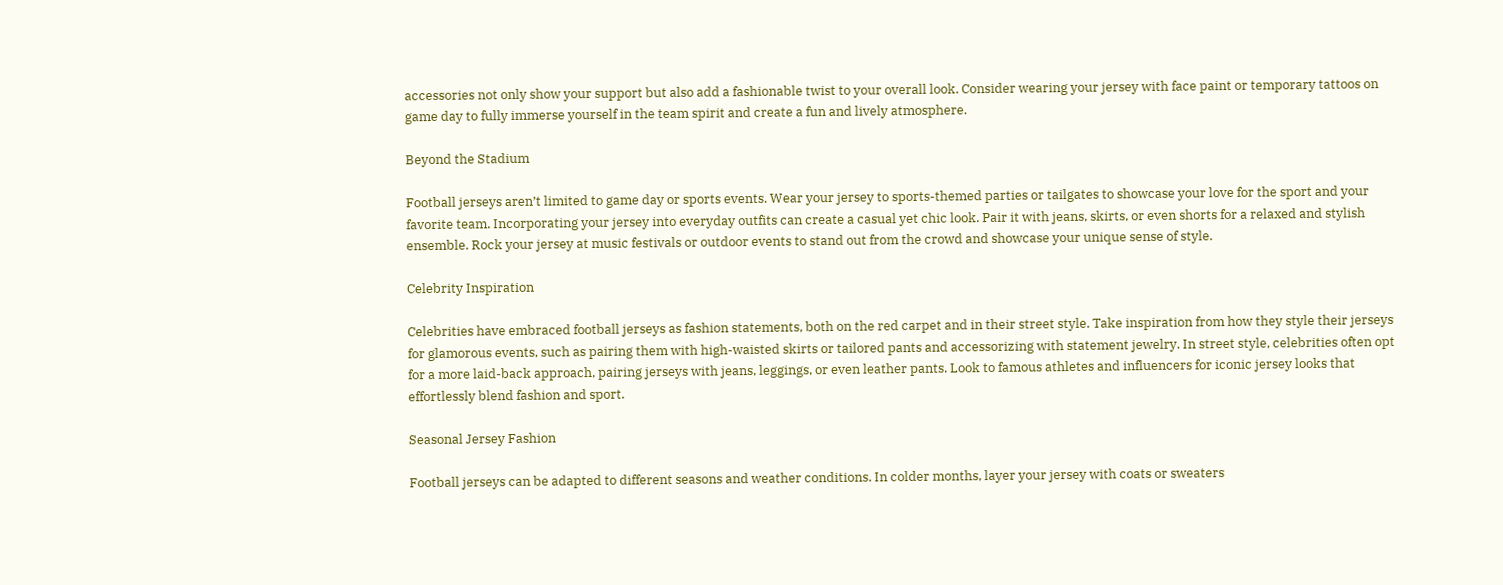accessories not only show your support but also add a fashionable twist to your overall look. Consider wearing your jersey with face paint or temporary tattoos on game day to fully immerse yourself in the team spirit and create a fun and lively atmosphere.

Beyond the Stadium

Football jerseys aren’t limited to game day or sports events. Wear your jersey to sports-themed parties or tailgates to showcase your love for the sport and your favorite team. Incorporating your jersey into everyday outfits can create a casual yet chic look. Pair it with jeans, skirts, or even shorts for a relaxed and stylish ensemble. Rock your jersey at music festivals or outdoor events to stand out from the crowd and showcase your unique sense of style.

Celebrity Inspiration

Celebrities have embraced football jerseys as fashion statements, both on the red carpet and in their street style. Take inspiration from how they style their jerseys for glamorous events, such as pairing them with high-waisted skirts or tailored pants and accessorizing with statement jewelry. In street style, celebrities often opt for a more laid-back approach, pairing jerseys with jeans, leggings, or even leather pants. Look to famous athletes and influencers for iconic jersey looks that effortlessly blend fashion and sport.

Seasonal Jersey Fashion

Football jerseys can be adapted to different seasons and weather conditions. In colder months, layer your jersey with coats or sweaters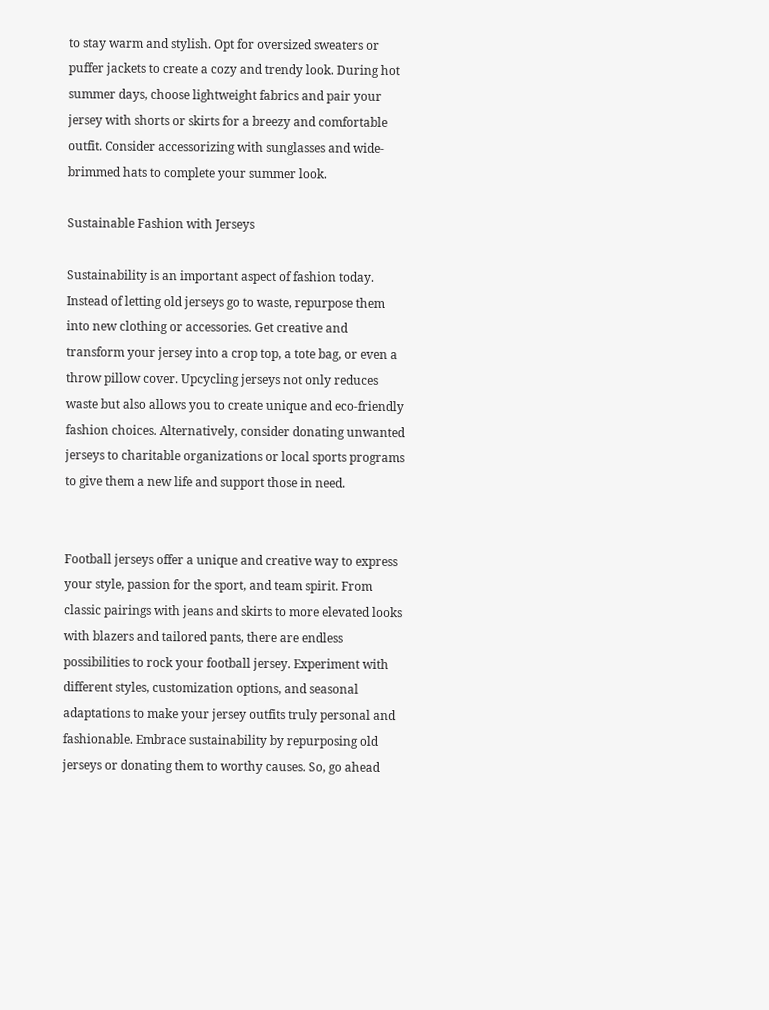to stay warm and stylish. Opt for oversized sweaters or puffer jackets to create a cozy and trendy look. During hot summer days, choose lightweight fabrics and pair your jersey with shorts or skirts for a breezy and comfortable outfit. Consider accessorizing with sunglasses and wide-brimmed hats to complete your summer look.

Sustainable Fashion with Jerseys

Sustainability is an important aspect of fashion today. Instead of letting old jerseys go to waste, repurpose them into new clothing or accessories. Get creative and transform your jersey into a crop top, a tote bag, or even a throw pillow cover. Upcycling jerseys not only reduces waste but also allows you to create unique and eco-friendly fashion choices. Alternatively, consider donating unwanted jerseys to charitable organizations or local sports programs to give them a new life and support those in need.


Football jerseys offer a unique and creative way to express your style, passion for the sport, and team spirit. From classic pairings with jeans and skirts to more elevated looks with blazers and tailored pants, there are endless possibilities to rock your football jersey. Experiment with different styles, customization options, and seasonal adaptations to make your jersey outfits truly personal and fashionable. Embrace sustainability by repurposing old jerseys or donating them to worthy causes. So, go ahead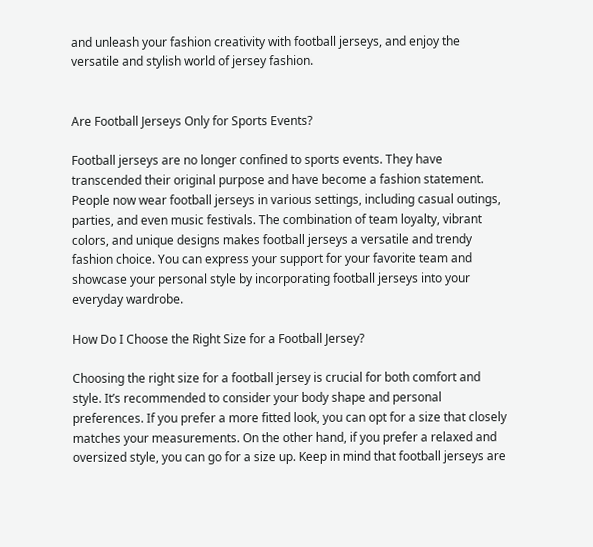and unleash your fashion creativity with football jerseys, and enjoy the versatile and stylish world of jersey fashion.


Are Football Jerseys Only for Sports Events?

Football jerseys are no longer confined to sports events. They have transcended their original purpose and have become a fashion statement. People now wear football jerseys in various settings, including casual outings, parties, and even music festivals. The combination of team loyalty, vibrant colors, and unique designs makes football jerseys a versatile and trendy fashion choice. You can express your support for your favorite team and showcase your personal style by incorporating football jerseys into your everyday wardrobe.

How Do I Choose the Right Size for a Football Jersey?

Choosing the right size for a football jersey is crucial for both comfort and style. It’s recommended to consider your body shape and personal preferences. If you prefer a more fitted look, you can opt for a size that closely matches your measurements. On the other hand, if you prefer a relaxed and oversized style, you can go for a size up. Keep in mind that football jerseys are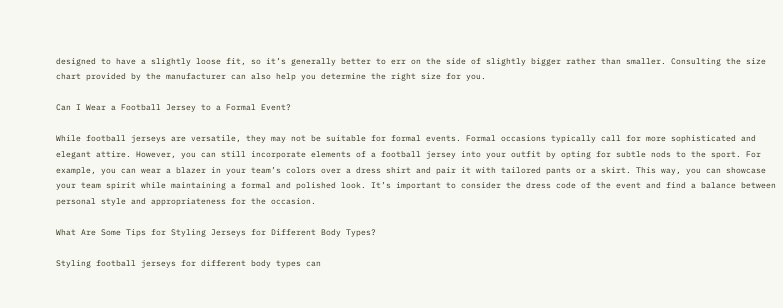designed to have a slightly loose fit, so it’s generally better to err on the side of slightly bigger rather than smaller. Consulting the size chart provided by the manufacturer can also help you determine the right size for you.

Can I Wear a Football Jersey to a Formal Event?

While football jerseys are versatile, they may not be suitable for formal events. Formal occasions typically call for more sophisticated and elegant attire. However, you can still incorporate elements of a football jersey into your outfit by opting for subtle nods to the sport. For example, you can wear a blazer in your team’s colors over a dress shirt and pair it with tailored pants or a skirt. This way, you can showcase your team spirit while maintaining a formal and polished look. It’s important to consider the dress code of the event and find a balance between personal style and appropriateness for the occasion.

What Are Some Tips for Styling Jerseys for Different Body Types?

Styling football jerseys for different body types can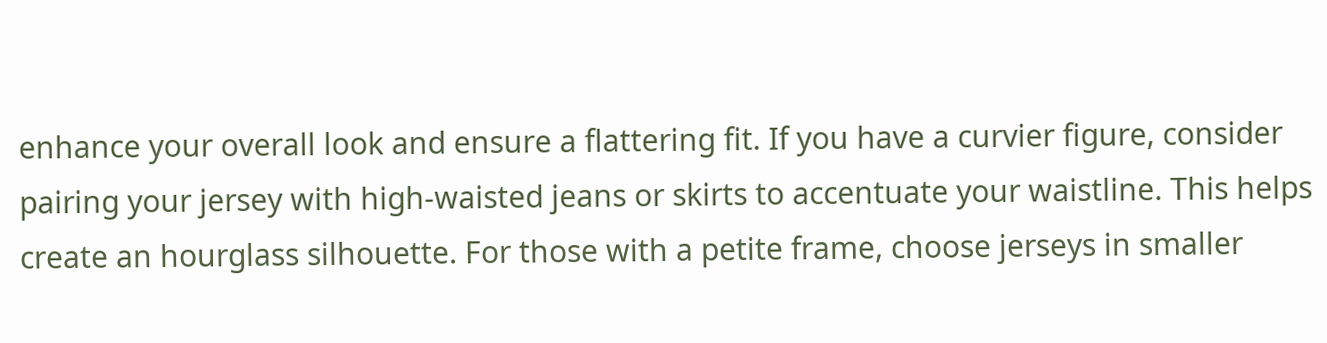enhance your overall look and ensure a flattering fit. If you have a curvier figure, consider pairing your jersey with high-waisted jeans or skirts to accentuate your waistline. This helps create an hourglass silhouette. For those with a petite frame, choose jerseys in smaller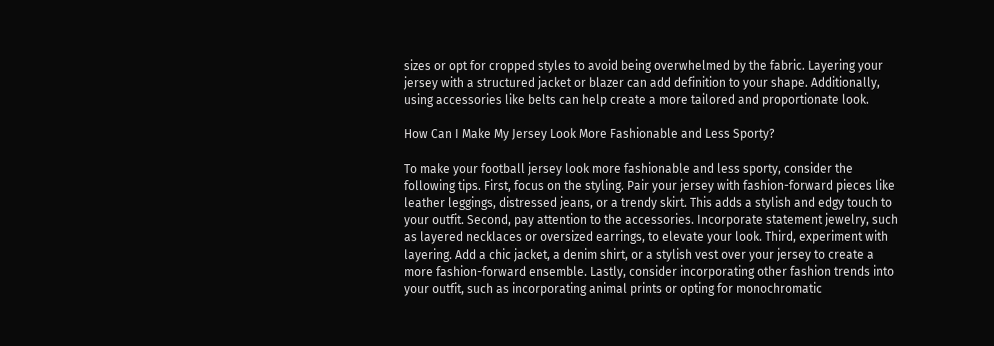sizes or opt for cropped styles to avoid being overwhelmed by the fabric. Layering your jersey with a structured jacket or blazer can add definition to your shape. Additionally, using accessories like belts can help create a more tailored and proportionate look.

How Can I Make My Jersey Look More Fashionable and Less Sporty?

To make your football jersey look more fashionable and less sporty, consider the following tips. First, focus on the styling. Pair your jersey with fashion-forward pieces like leather leggings, distressed jeans, or a trendy skirt. This adds a stylish and edgy touch to your outfit. Second, pay attention to the accessories. Incorporate statement jewelry, such as layered necklaces or oversized earrings, to elevate your look. Third, experiment with layering. Add a chic jacket, a denim shirt, or a stylish vest over your jersey to create a more fashion-forward ensemble. Lastly, consider incorporating other fashion trends into your outfit, such as incorporating animal prints or opting for monochromatic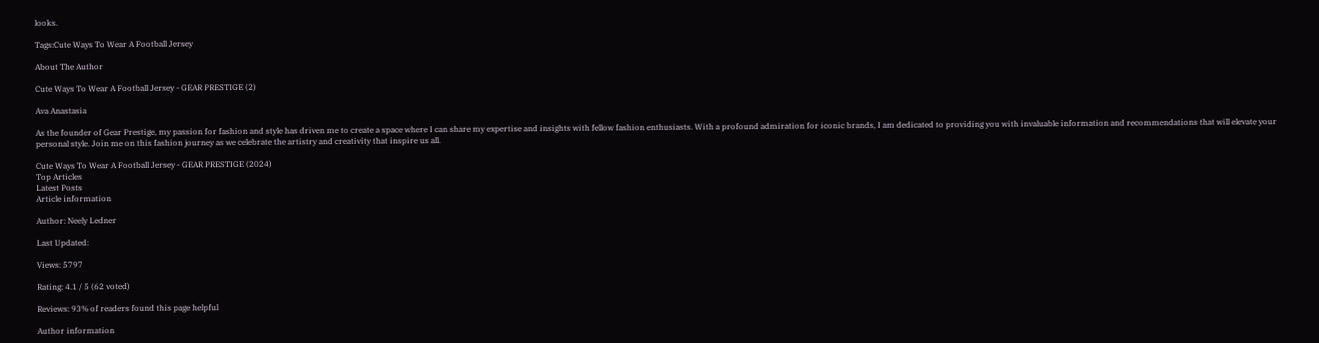looks.

Tags:Cute Ways To Wear A Football Jersey

About The Author

Cute Ways To Wear A Football Jersey - GEAR PRESTIGE (2)

Ava Anastasia

As the founder of Gear Prestige, my passion for fashion and style has driven me to create a space where I can share my expertise and insights with fellow fashion enthusiasts. With a profound admiration for iconic brands, I am dedicated to providing you with invaluable information and recommendations that will elevate your personal style. Join me on this fashion journey as we celebrate the artistry and creativity that inspire us all.

Cute Ways To Wear A Football Jersey - GEAR PRESTIGE (2024)
Top Articles
Latest Posts
Article information

Author: Neely Ledner

Last Updated:

Views: 5797

Rating: 4.1 / 5 (62 voted)

Reviews: 93% of readers found this page helpful

Author information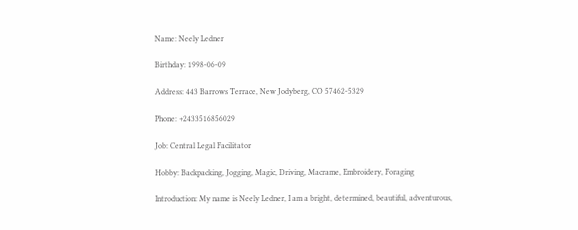Name: Neely Ledner

Birthday: 1998-06-09

Address: 443 Barrows Terrace, New Jodyberg, CO 57462-5329

Phone: +2433516856029

Job: Central Legal Facilitator

Hobby: Backpacking, Jogging, Magic, Driving, Macrame, Embroidery, Foraging

Introduction: My name is Neely Ledner, I am a bright, determined, beautiful, adventurous,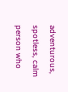adventurous, spotless, calm person who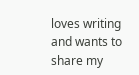loves writing and wants to share my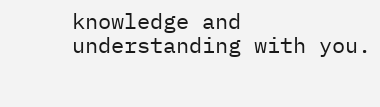knowledge and understanding with you.